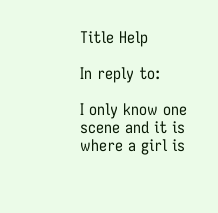Title Help

In reply to:

I only know one scene and it is where a girl is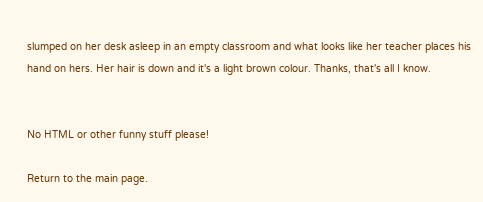slumped on her desk asleep in an empty classroom and what looks like her teacher places his hand on hers. Her hair is down and it's a light brown colour. Thanks, that's all I know.


No HTML or other funny stuff please!

Return to the main page.